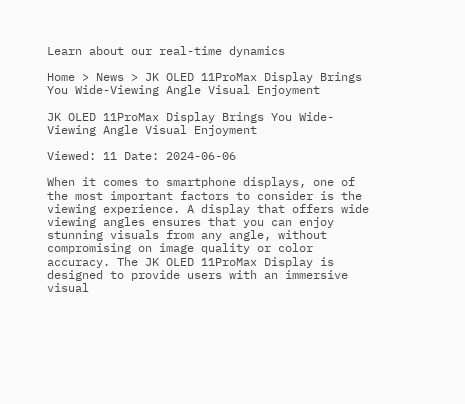Learn about our real-time dynamics

Home > News > JK OLED 11ProMax Display Brings You Wide-Viewing Angle Visual Enjoyment

JK OLED 11ProMax Display Brings You Wide-Viewing Angle Visual Enjoyment

Viewed: 11 Date: 2024-06-06

When it comes to smartphone displays, one of the most important factors to consider is the viewing experience. A display that offers wide viewing angles ensures that you can enjoy stunning visuals from any angle, without compromising on image quality or color accuracy. The JK OLED 11ProMax Display is designed to provide users with an immersive visual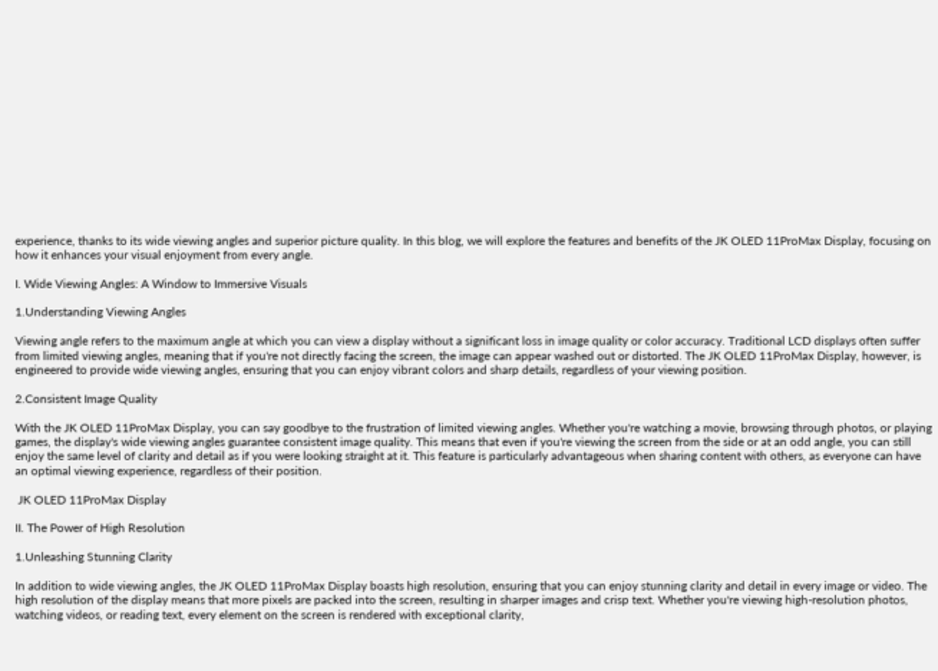experience, thanks to its wide viewing angles and superior picture quality. In this blog, we will explore the features and benefits of the JK OLED 11ProMax Display, focusing on how it enhances your visual enjoyment from every angle.

I. Wide Viewing Angles: A Window to Immersive Visuals

1.Understanding Viewing Angles

Viewing angle refers to the maximum angle at which you can view a display without a significant loss in image quality or color accuracy. Traditional LCD displays often suffer from limited viewing angles, meaning that if you're not directly facing the screen, the image can appear washed out or distorted. The JK OLED 11ProMax Display, however, is engineered to provide wide viewing angles, ensuring that you can enjoy vibrant colors and sharp details, regardless of your viewing position.

2.Consistent Image Quality

With the JK OLED 11ProMax Display, you can say goodbye to the frustration of limited viewing angles. Whether you're watching a movie, browsing through photos, or playing games, the display's wide viewing angles guarantee consistent image quality. This means that even if you're viewing the screen from the side or at an odd angle, you can still enjoy the same level of clarity and detail as if you were looking straight at it. This feature is particularly advantageous when sharing content with others, as everyone can have an optimal viewing experience, regardless of their position.

 JK OLED 11ProMax Display

II. The Power of High Resolution

1.Unleashing Stunning Clarity

In addition to wide viewing angles, the JK OLED 11ProMax Display boasts high resolution, ensuring that you can enjoy stunning clarity and detail in every image or video. The high resolution of the display means that more pixels are packed into the screen, resulting in sharper images and crisp text. Whether you're viewing high-resolution photos, watching videos, or reading text, every element on the screen is rendered with exceptional clarity,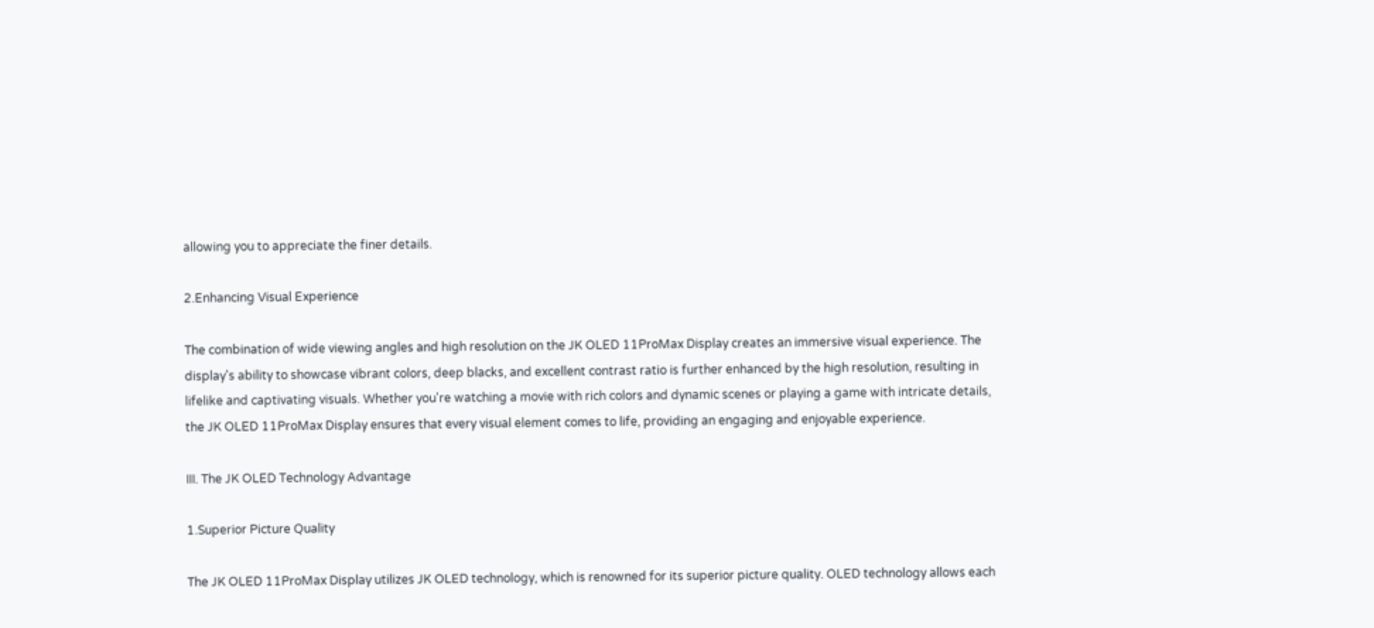allowing you to appreciate the finer details.

2.Enhancing Visual Experience

The combination of wide viewing angles and high resolution on the JK OLED 11ProMax Display creates an immersive visual experience. The display's ability to showcase vibrant colors, deep blacks, and excellent contrast ratio is further enhanced by the high resolution, resulting in lifelike and captivating visuals. Whether you're watching a movie with rich colors and dynamic scenes or playing a game with intricate details, the JK OLED 11ProMax Display ensures that every visual element comes to life, providing an engaging and enjoyable experience.

III. The JK OLED Technology Advantage

1.Superior Picture Quality

The JK OLED 11ProMax Display utilizes JK OLED technology, which is renowned for its superior picture quality. OLED technology allows each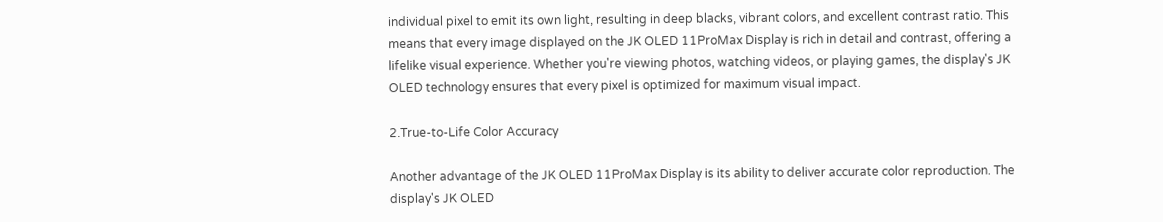individual pixel to emit its own light, resulting in deep blacks, vibrant colors, and excellent contrast ratio. This means that every image displayed on the JK OLED 11ProMax Display is rich in detail and contrast, offering a lifelike visual experience. Whether you're viewing photos, watching videos, or playing games, the display's JK OLED technology ensures that every pixel is optimized for maximum visual impact.

2.True-to-Life Color Accuracy

Another advantage of the JK OLED 11ProMax Display is its ability to deliver accurate color reproduction. The display's JK OLED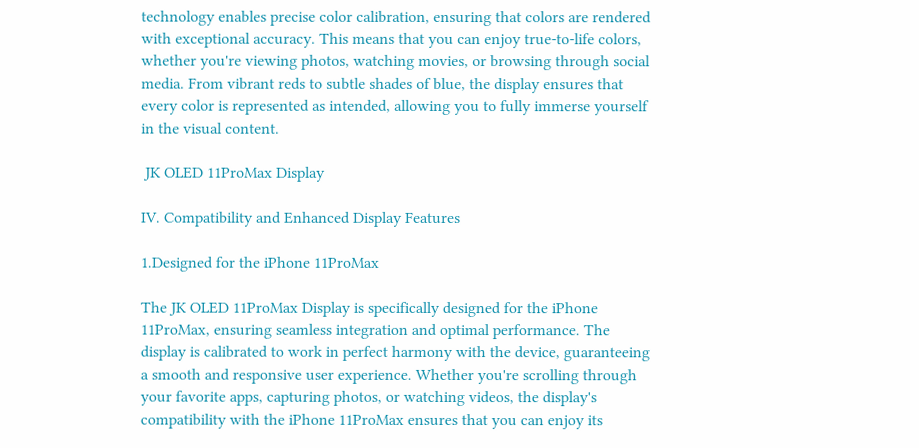technology enables precise color calibration, ensuring that colors are rendered with exceptional accuracy. This means that you can enjoy true-to-life colors, whether you're viewing photos, watching movies, or browsing through social media. From vibrant reds to subtle shades of blue, the display ensures that every color is represented as intended, allowing you to fully immerse yourself in the visual content.

 JK OLED 11ProMax Display

IV. Compatibility and Enhanced Display Features

1.Designed for the iPhone 11ProMax

The JK OLED 11ProMax Display is specifically designed for the iPhone 11ProMax, ensuring seamless integration and optimal performance. The display is calibrated to work in perfect harmony with the device, guaranteeing a smooth and responsive user experience. Whether you're scrolling through your favorite apps, capturing photos, or watching videos, the display's compatibility with the iPhone 11ProMax ensures that you can enjoy its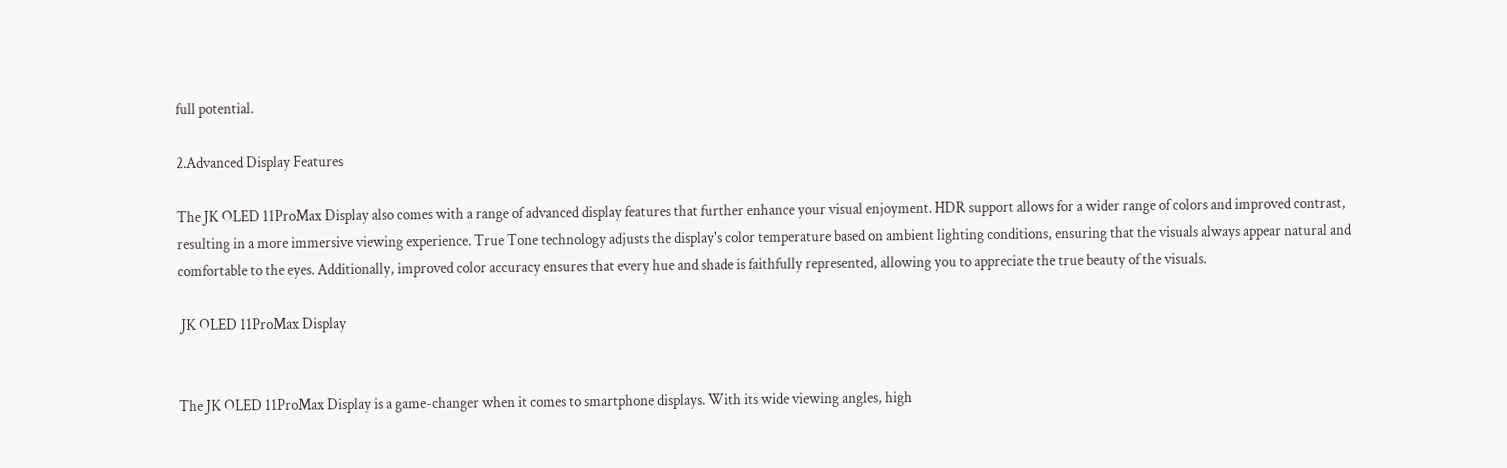full potential.

2.Advanced Display Features

The JK OLED 11ProMax Display also comes with a range of advanced display features that further enhance your visual enjoyment. HDR support allows for a wider range of colors and improved contrast, resulting in a more immersive viewing experience. True Tone technology adjusts the display's color temperature based on ambient lighting conditions, ensuring that the visuals always appear natural and comfortable to the eyes. Additionally, improved color accuracy ensures that every hue and shade is faithfully represented, allowing you to appreciate the true beauty of the visuals.

 JK OLED 11ProMax Display


The JK OLED 11ProMax Display is a game-changer when it comes to smartphone displays. With its wide viewing angles, high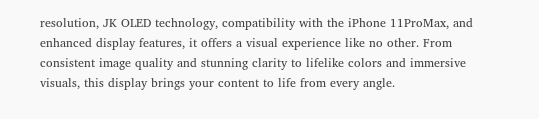resolution, JK OLED technology, compatibility with the iPhone 11ProMax, and enhanced display features, it offers a visual experience like no other. From consistent image quality and stunning clarity to lifelike colors and immersive visuals, this display brings your content to life from every angle.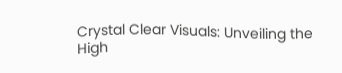Crystal Clear Visuals: Unveiling the High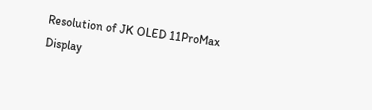Resolution of JK OLED 11ProMax Display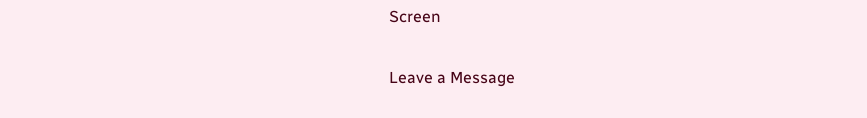Screen

Leave a Message